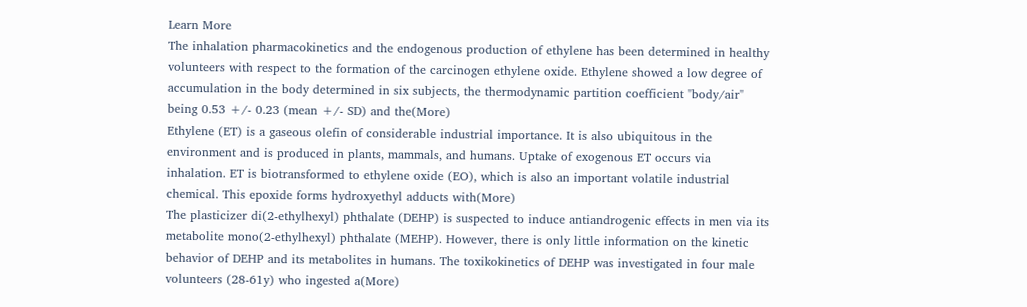Learn More
The inhalation pharmacokinetics and the endogenous production of ethylene has been determined in healthy volunteers with respect to the formation of the carcinogen ethylene oxide. Ethylene showed a low degree of accumulation in the body determined in six subjects, the thermodynamic partition coefficient "body/air" being 0.53 +/- 0.23 (mean +/- SD) and the(More)
Ethylene (ET) is a gaseous olefin of considerable industrial importance. It is also ubiquitous in the environment and is produced in plants, mammals, and humans. Uptake of exogenous ET occurs via inhalation. ET is biotransformed to ethylene oxide (EO), which is also an important volatile industrial chemical. This epoxide forms hydroxyethyl adducts with(More)
The plasticizer di(2-ethylhexyl) phthalate (DEHP) is suspected to induce antiandrogenic effects in men via its metabolite mono(2-ethylhexyl) phthalate (MEHP). However, there is only little information on the kinetic behavior of DEHP and its metabolites in humans. The toxikokinetics of DEHP was investigated in four male volunteers (28-61y) who ingested a(More)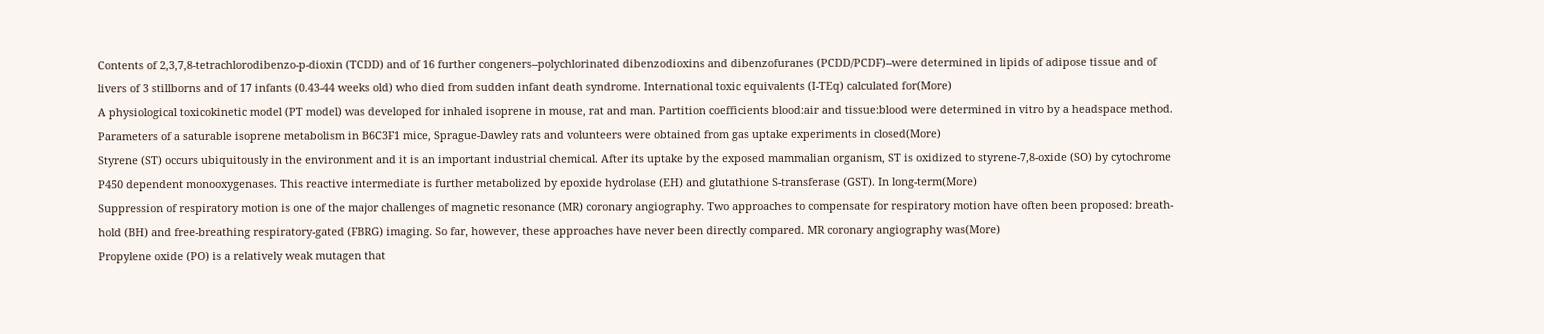Contents of 2,3,7,8-tetrachlorodibenzo-p-dioxin (TCDD) and of 16 further congeners--polychlorinated dibenzodioxins and dibenzofuranes (PCDD/PCDF)--were determined in lipids of adipose tissue and of livers of 3 stillborns and of 17 infants (0.43-44 weeks old) who died from sudden infant death syndrome. International toxic equivalents (I-TEq) calculated for(More)
A physiological toxicokinetic model (PT model) was developed for inhaled isoprene in mouse, rat and man. Partition coefficients blood:air and tissue:blood were determined in vitro by a headspace method. Parameters of a saturable isoprene metabolism in B6C3F1 mice, Sprague-Dawley rats and volunteers were obtained from gas uptake experiments in closed(More)
Styrene (ST) occurs ubiquitously in the environment and it is an important industrial chemical. After its uptake by the exposed mammalian organism, ST is oxidized to styrene-7,8-oxide (SO) by cytochrome P450 dependent monooxygenases. This reactive intermediate is further metabolized by epoxide hydrolase (EH) and glutathione S-transferase (GST). In long-term(More)
Suppression of respiratory motion is one of the major challenges of magnetic resonance (MR) coronary angiography. Two approaches to compensate for respiratory motion have often been proposed: breath-hold (BH) and free-breathing respiratory-gated (FBRG) imaging. So far, however, these approaches have never been directly compared. MR coronary angiography was(More)
Propylene oxide (PO) is a relatively weak mutagen that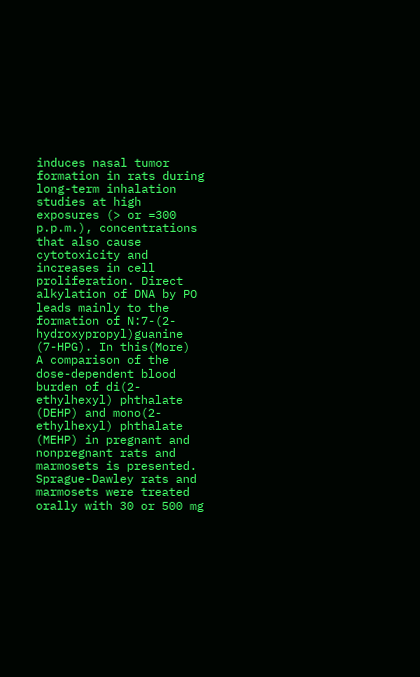induces nasal tumor formation in rats during long-term inhalation studies at high exposures (> or =300 p.p.m.), concentrations that also cause cytotoxicity and increases in cell proliferation. Direct alkylation of DNA by PO leads mainly to the formation of N:7-(2-hydroxypropyl)guanine (7-HPG). In this(More)
A comparison of the dose-dependent blood burden of di(2-ethylhexyl) phthalate (DEHP) and mono(2-ethylhexyl) phthalate (MEHP) in pregnant and nonpregnant rats and marmosets is presented. Sprague-Dawley rats and marmosets were treated orally with 30 or 500 mg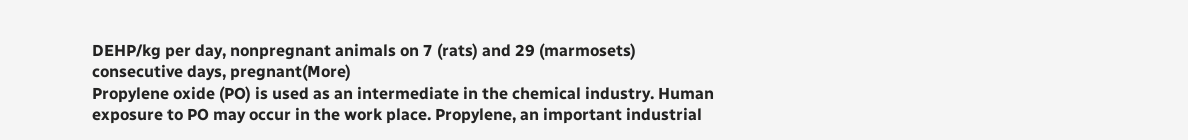DEHP/kg per day, nonpregnant animals on 7 (rats) and 29 (marmosets) consecutive days, pregnant(More)
Propylene oxide (PO) is used as an intermediate in the chemical industry. Human exposure to PO may occur in the work place. Propylene, an important industrial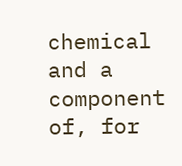chemical and a component of, for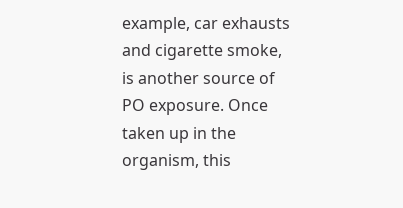example, car exhausts and cigarette smoke, is another source of PO exposure. Once taken up in the organism, this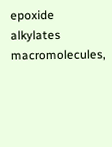epoxide alkylates macromolecules,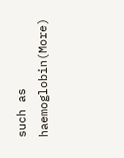such as haemoglobin(More)